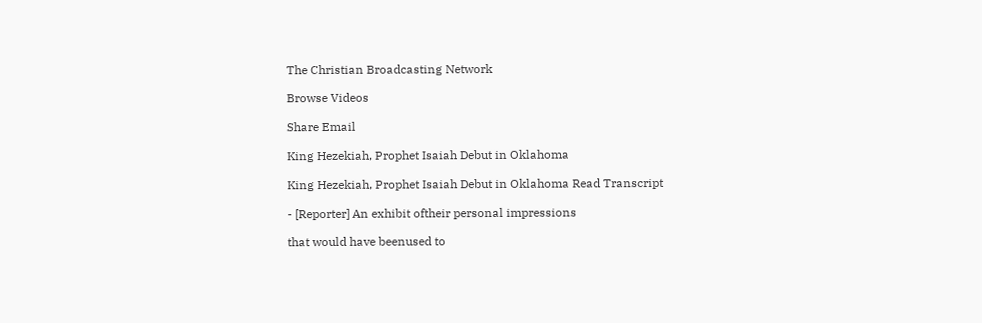The Christian Broadcasting Network

Browse Videos

Share Email

King Hezekiah, Prophet Isaiah Debut in Oklahoma

King Hezekiah, Prophet Isaiah Debut in Oklahoma Read Transcript

- [Reporter] An exhibit oftheir personal impressions

that would have beenused to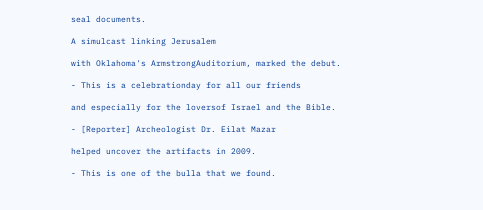seal documents.

A simulcast linking Jerusalem

with Oklahoma's ArmstrongAuditorium, marked the debut.

- This is a celebrationday for all our friends

and especially for the loversof Israel and the Bible.

- [Reporter] Archeologist Dr. Eilat Mazar

helped uncover the artifacts in 2009.

- This is one of the bulla that we found.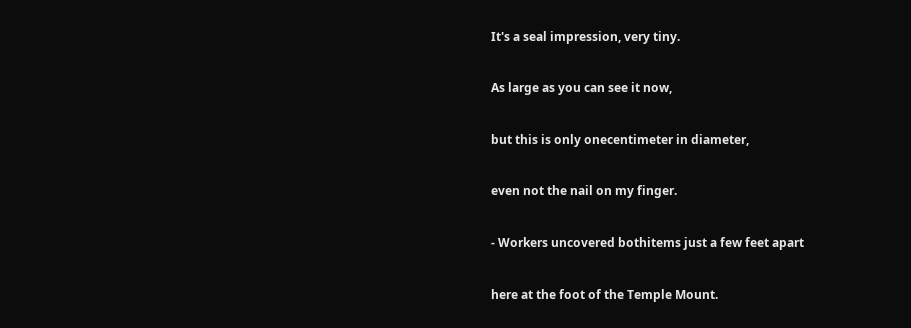It's a seal impression, very tiny.

As large as you can see it now,

but this is only onecentimeter in diameter,

even not the nail on my finger.

- Workers uncovered bothitems just a few feet apart

here at the foot of the Temple Mount.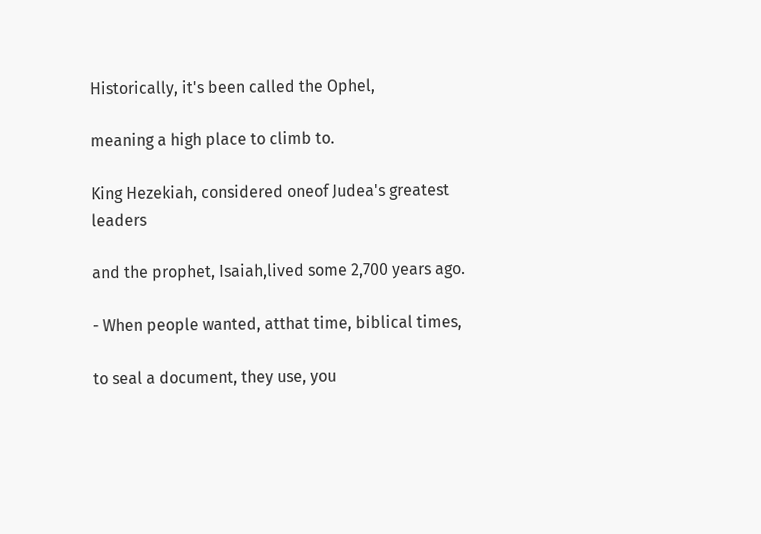Historically, it's been called the Ophel,

meaning a high place to climb to.

King Hezekiah, considered oneof Judea's greatest leaders

and the prophet, Isaiah,lived some 2,700 years ago.

- When people wanted, atthat time, biblical times,

to seal a document, they use, you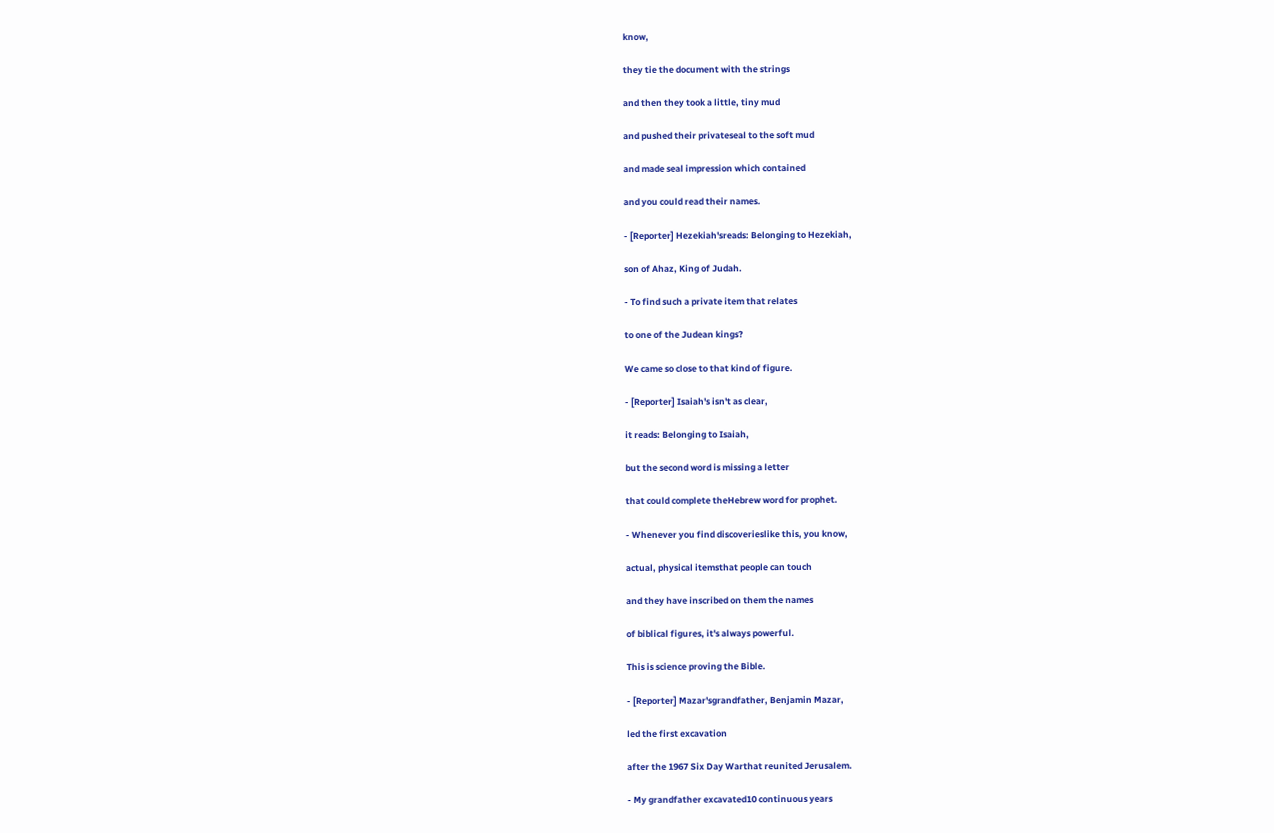know,

they tie the document with the strings

and then they took a little, tiny mud

and pushed their privateseal to the soft mud

and made seal impression which contained

and you could read their names.

- [Reporter] Hezekiah'sreads: Belonging to Hezekiah,

son of Ahaz, King of Judah.

- To find such a private item that relates

to one of the Judean kings?

We came so close to that kind of figure.

- [Reporter] Isaiah's isn't as clear,

it reads: Belonging to Isaiah,

but the second word is missing a letter

that could complete theHebrew word for prophet.

- Whenever you find discoverieslike this, you know,

actual, physical itemsthat people can touch

and they have inscribed on them the names

of biblical figures, it's always powerful.

This is science proving the Bible.

- [Reporter] Mazar'sgrandfather, Benjamin Mazar,

led the first excavation

after the 1967 Six Day Warthat reunited Jerusalem.

- My grandfather excavated10 continuous years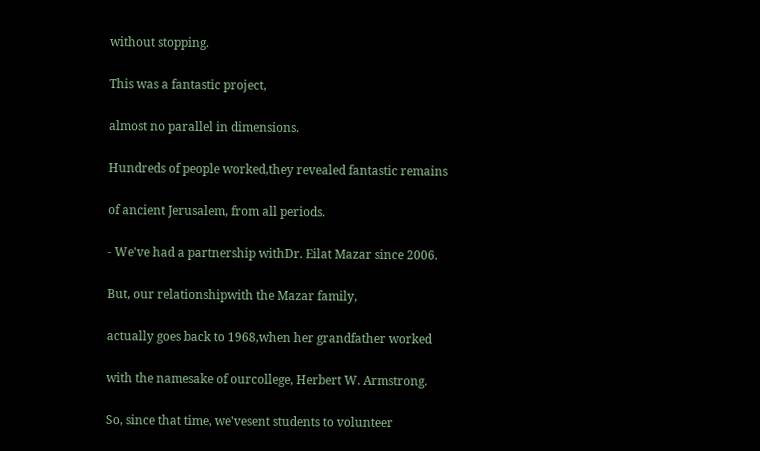without stopping.

This was a fantastic project,

almost no parallel in dimensions.

Hundreds of people worked,they revealed fantastic remains

of ancient Jerusalem, from all periods.

- We've had a partnership withDr. Eilat Mazar since 2006.

But, our relationshipwith the Mazar family,

actually goes back to 1968,when her grandfather worked

with the namesake of ourcollege, Herbert W. Armstrong.

So, since that time, we'vesent students to volunteer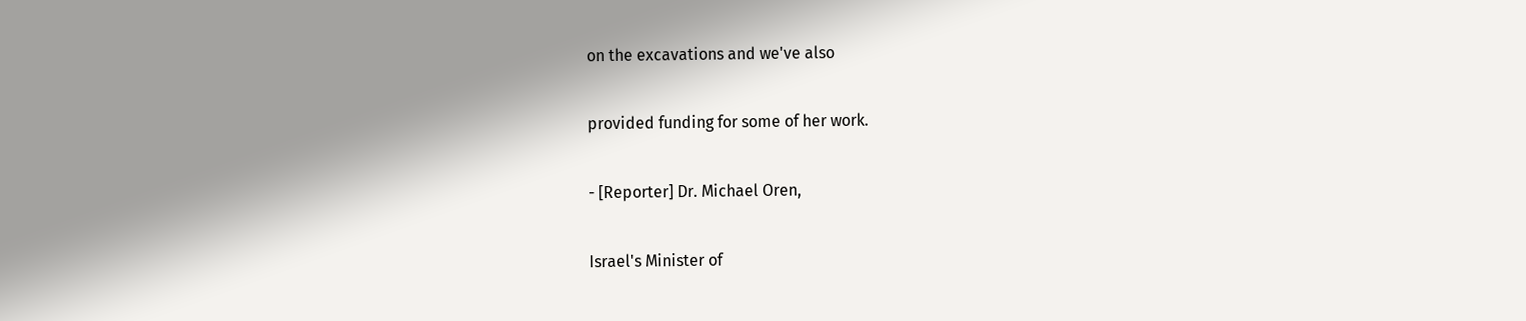on the excavations and we've also

provided funding for some of her work.

- [Reporter] Dr. Michael Oren,

Israel's Minister of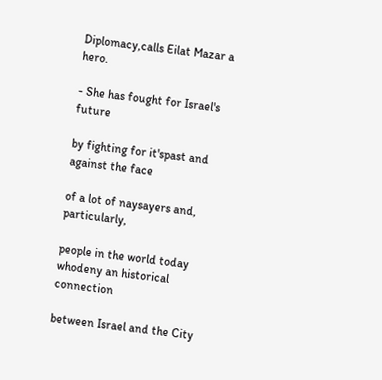Diplomacy,calls Eilat Mazar a hero.

- She has fought for Israel's future

by fighting for it'spast and against the face

of a lot of naysayers and, particularly,

people in the world today whodeny an historical connection

between Israel and the City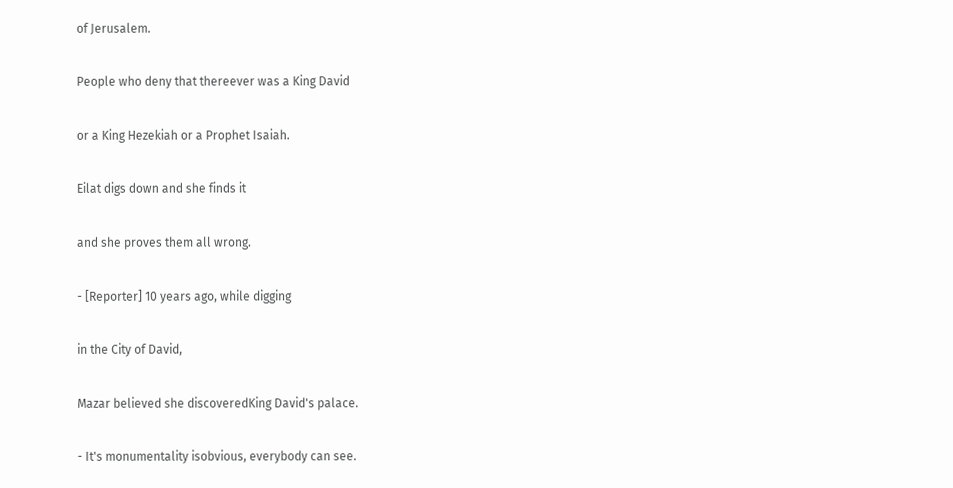of Jerusalem.

People who deny that thereever was a King David

or a King Hezekiah or a Prophet Isaiah.

Eilat digs down and she finds it

and she proves them all wrong.

- [Reporter] 10 years ago, while digging

in the City of David,

Mazar believed she discoveredKing David's palace.

- It's monumentality isobvious, everybody can see.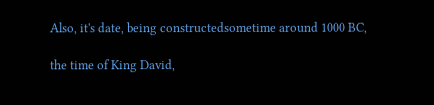Also, it's date, being constructedsometime around 1000 BC,

the time of King David,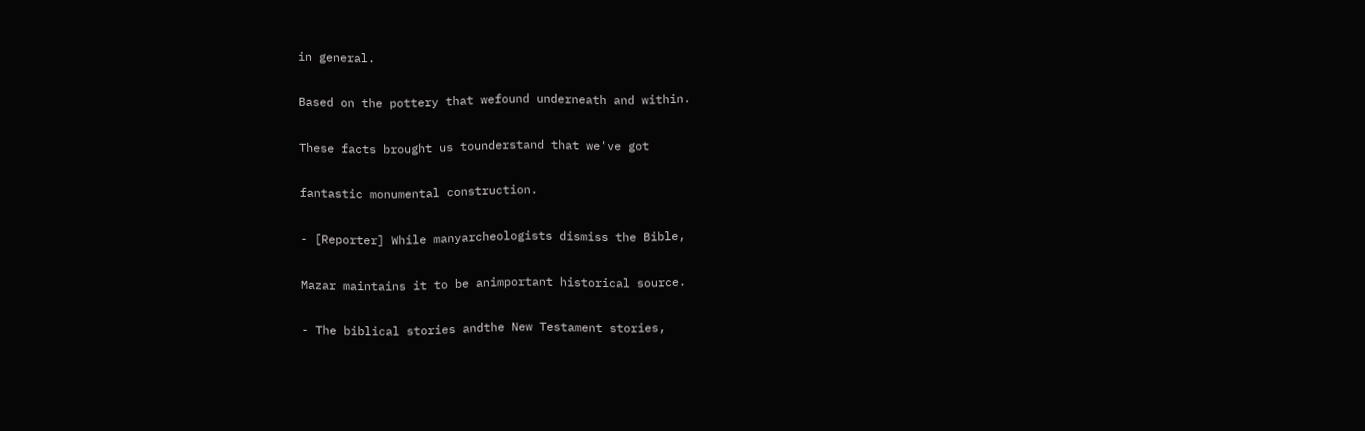in general.

Based on the pottery that wefound underneath and within.

These facts brought us tounderstand that we've got

fantastic monumental construction.

- [Reporter] While manyarcheologists dismiss the Bible,

Mazar maintains it to be animportant historical source.

- The biblical stories andthe New Testament stories,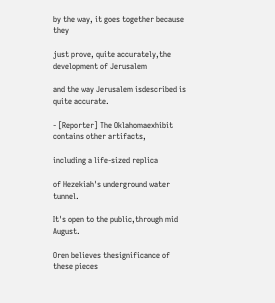by the way, it goes together because they

just prove, quite accurately,the development of Jerusalem

and the way Jerusalem isdescribed is quite accurate.

- [Reporter] The Oklahomaexhibit contains other artifacts,

including a life-sized replica

of Hezekiah's underground water tunnel.

It's open to the public,through mid August.

Oren believes thesignificance of these pieces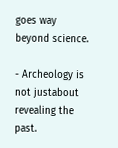goes way beyond science.

- Archeology is not justabout revealing the past.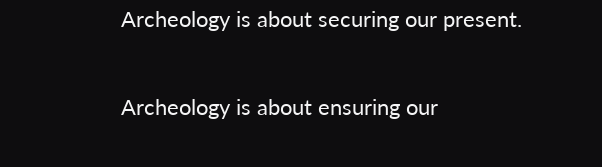Archeology is about securing our present.

Archeology is about ensuring our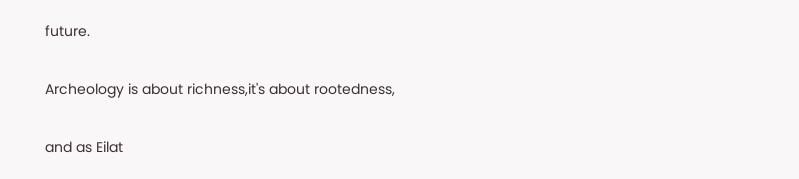future.

Archeology is about richness,it's about rootedness,

and as Eilat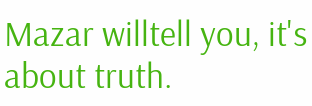Mazar willtell you, it's about truth.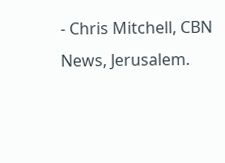- Chris Mitchell, CBN News, Jerusalem.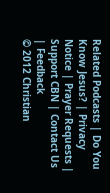Related Podcasts | Do You Know Jesus? | Privacy Notice | Prayer Requests | Support CBN | Contact Us | Feedback
© 2012 Christian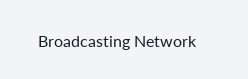Broadcasting Network